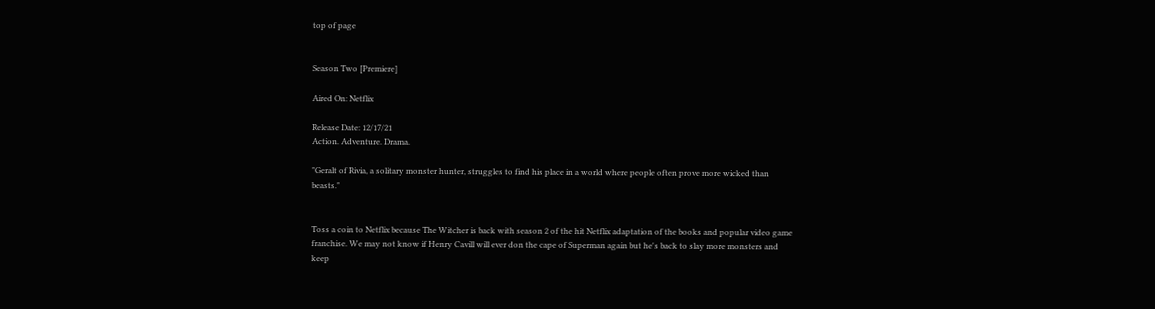top of page


Season Two [Premiere]

Aired On: Netflix

Release Date: 12/17/21
Action. Adventure. Drama.

"Geralt of Rivia, a solitary monster hunter, struggles to find his place in a world where people often prove more wicked than beasts."


Toss a coin to Netflix because The Witcher is back with season 2 of the hit Netflix adaptation of the books and popular video game franchise. We may not know if Henry Cavill will ever don the cape of Superman again but he's back to slay more monsters and keep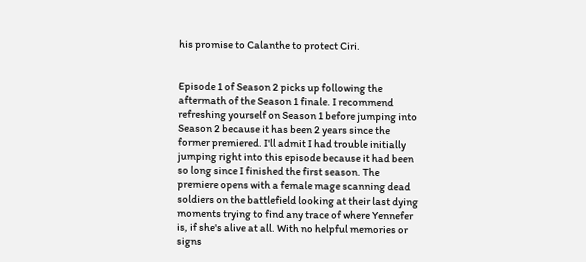his promise to Calanthe to protect Ciri.


Episode 1 of Season 2 picks up following the aftermath of the Season 1 finale. I recommend refreshing yourself on Season 1 before jumping into Season 2 because it has been 2 years since the former premiered. I'll admit I had trouble initially jumping right into this episode because it had been so long since I finished the first season. The premiere opens with a female mage scanning dead soldiers on the battlefield looking at their last dying moments trying to find any trace of where Yennefer is, if she's alive at all. With no helpful memories or signs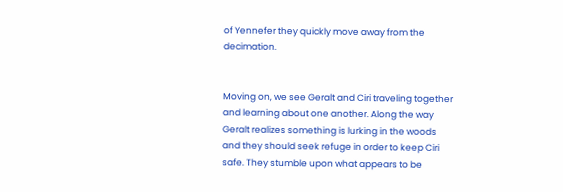of Yennefer they quickly move away from the decimation.


Moving on, we see Geralt and Ciri traveling together and learning about one another. Along the way Geralt realizes something is lurking in the woods and they should seek refuge in order to keep Ciri safe. They stumble upon what appears to be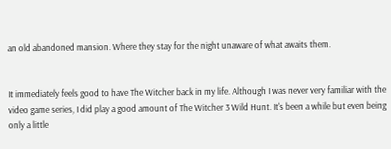an old abandoned mansion. Where they stay for the night unaware of what awaits them.


It immediately feels good to have The Witcher back in my life. Although I was never very familiar with the video game series, I did play a good amount of The Witcher 3 Wild Hunt. It's been a while but even being only a little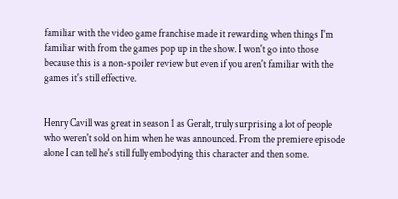familiar with the video game franchise made it rewarding when things I'm familiar with from the games pop up in the show. I won't go into those because this is a non-spoiler review but even if you aren't familiar with the games it's still effective.


Henry Cavill was great in season 1 as Geralt, truly surprising a lot of people who weren't sold on him when he was announced. From the premiere episode alone I can tell he's still fully embodying this character and then some.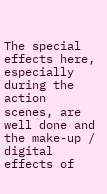The special effects here, especially during the action scenes, are well done and the make-up / digital effects of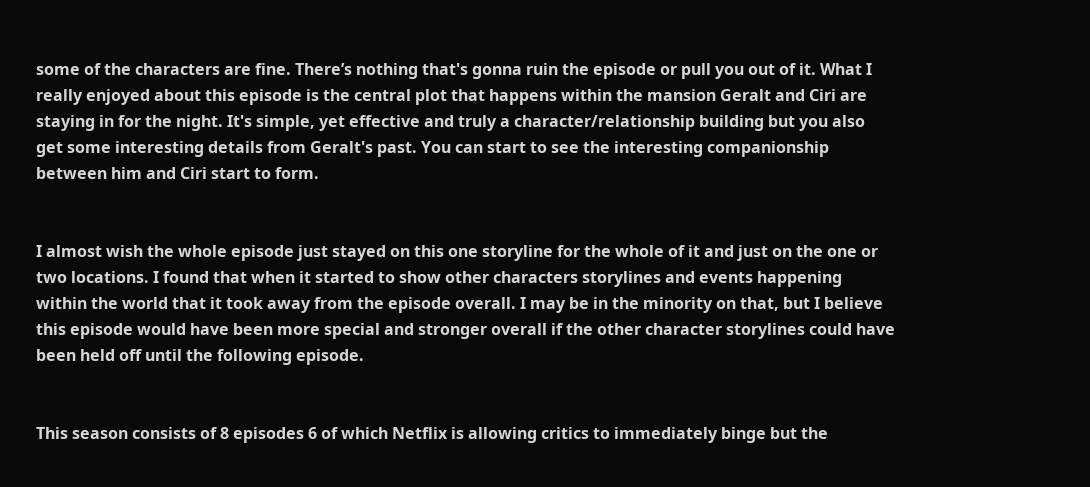some of the characters are fine. There’s nothing that's gonna ruin the episode or pull you out of it. What I really enjoyed about this episode is the central plot that happens within the mansion Geralt and Ciri are staying in for the night. It's simple, yet effective and truly a character/relationship building but you also get some interesting details from Geralt's past. You can start to see the interesting companionship between him and Ciri start to form.


I almost wish the whole episode just stayed on this one storyline for the whole of it and just on the one or two locations. I found that when it started to show other characters storylines and events happening within the world that it took away from the episode overall. I may be in the minority on that, but I believe this episode would have been more special and stronger overall if the other character storylines could have been held off until the following episode.


This season consists of 8 episodes 6 of which Netflix is allowing critics to immediately binge but the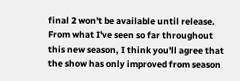final 2 won't be available until release. From what I've seen so far throughout this new season, I think you'll agree that the show has only improved from season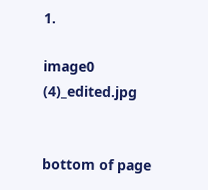1.

image0 (4)_edited.jpg


bottom of page